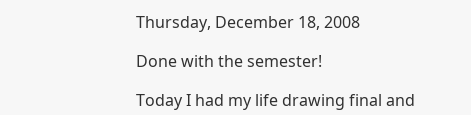Thursday, December 18, 2008

Done with the semester!

Today I had my life drawing final and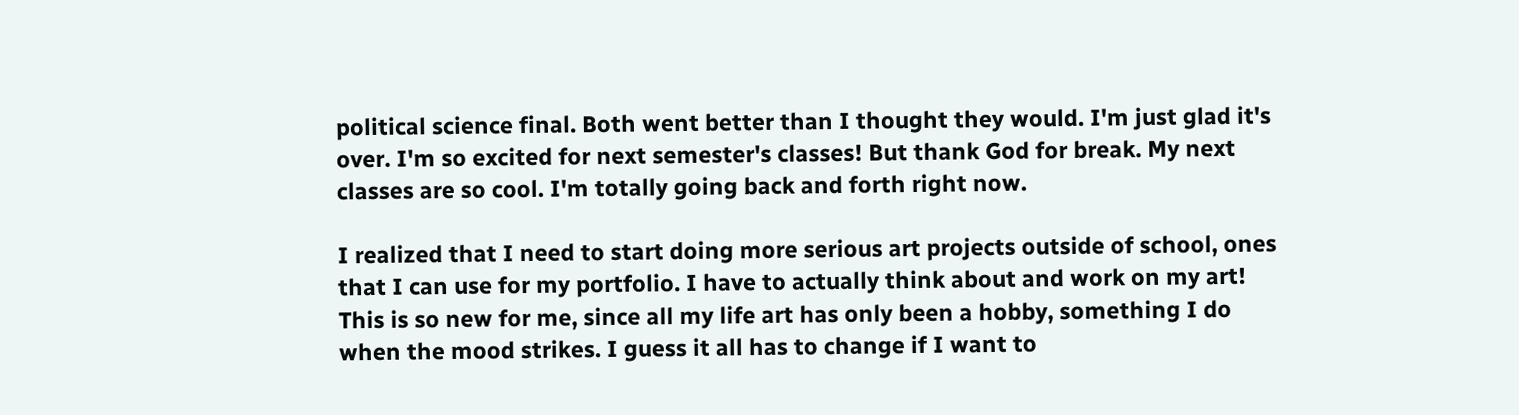political science final. Both went better than I thought they would. I'm just glad it's over. I'm so excited for next semester's classes! But thank God for break. My next classes are so cool. I'm totally going back and forth right now.

I realized that I need to start doing more serious art projects outside of school, ones that I can use for my portfolio. I have to actually think about and work on my art! This is so new for me, since all my life art has only been a hobby, something I do when the mood strikes. I guess it all has to change if I want to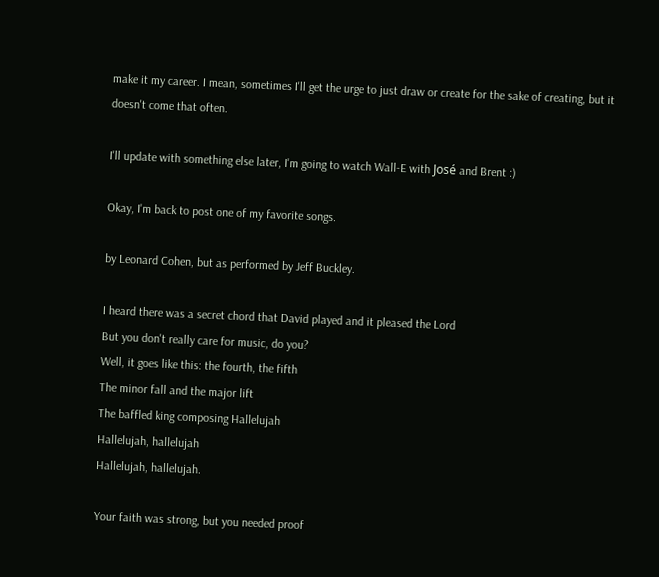make it my career. I mean, sometimes I'll get the urge to just draw or create for the sake of creating, but it doesn't come that often.

I'll update with something else later, I'm going to watch Wall-E with José and Brent :)

Okay, I'm back to post one of my favorite songs.

by Leonard Cohen, but as performed by Jeff Buckley.

I heard there was a secret chord that David played and it pleased the Lord
But you don't really care for music, do you?
Well, it goes like this: the fourth, the fifth
The minor fall and the major lift
The baffled king composing Hallelujah
Hallelujah, hallelujah
Hallelujah, hallelujah.

Your faith was strong, but you needed proof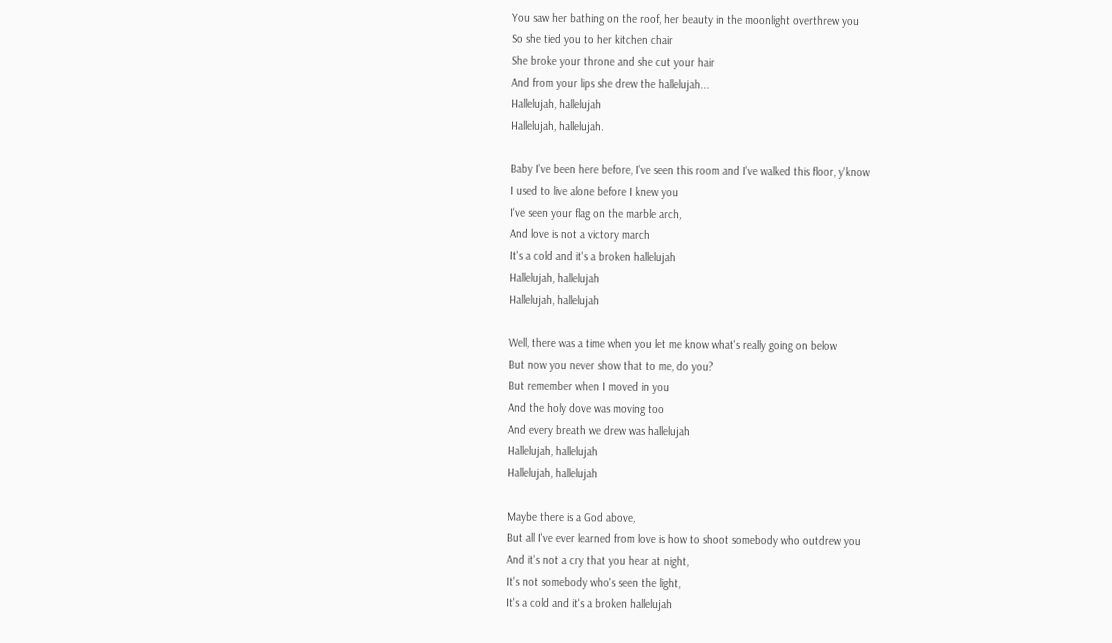You saw her bathing on the roof, her beauty in the moonlight overthrew you
So she tied you to her kitchen chair
She broke your throne and she cut your hair
And from your lips she drew the hallelujah...
Hallelujah, hallelujah
Hallelujah, hallelujah.

Baby I've been here before, I've seen this room and I've walked this floor, y'know
I used to live alone before I knew you
I've seen your flag on the marble arch,
And love is not a victory march
It's a cold and it's a broken hallelujah
Hallelujah, hallelujah
Hallelujah, hallelujah

Well, there was a time when you let me know what's really going on below
But now you never show that to me, do you?
But remember when I moved in you
And the holy dove was moving too
And every breath we drew was hallelujah
Hallelujah, hallelujah
Hallelujah, hallelujah

Maybe there is a God above,
But all I've ever learned from love is how to shoot somebody who outdrew you
And it's not a cry that you hear at night,
It's not somebody who's seen the light,
It's a cold and it's a broken hallelujah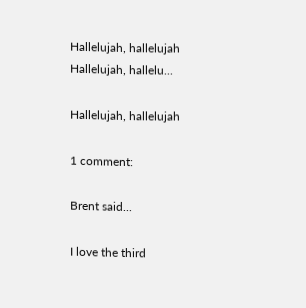Hallelujah, hallelujah
Hallelujah, hallelu...

Hallelujah, hallelujah

1 comment:

Brent said...

I love the third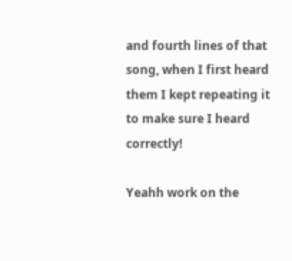and fourth lines of that song, when I first heard them I kept repeating it to make sure I heard correctly!

Yeahh work on the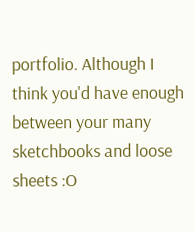portfolio. Although I think you'd have enough between your many sketchbooks and loose sheets :O